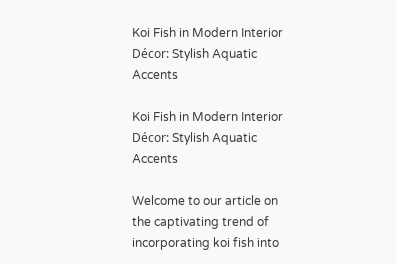Koi Fish in Modern Interior Décor: Stylish Aquatic Accents

Koi Fish in Modern Interior Décor: Stylish Aquatic Accents

Welcome to our article on the captivating trend of incorporating koi fish into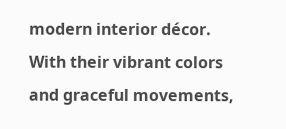modern interior décor. With their vibrant colors and graceful movements,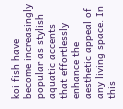koi fish have become increasingly popular as stylish aquatic accents that effortlessly enhance the aesthetic appeal of any living space. In this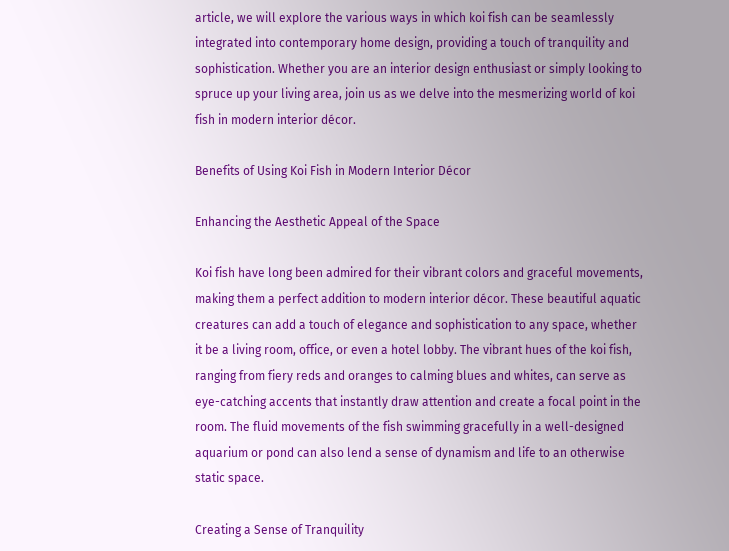article, we will explore the various ways in which koi fish can be seamlessly integrated into contemporary home design, providing a touch of tranquility and sophistication. Whether you are an interior design enthusiast or simply looking to spruce up your living area, join us as we delve into the mesmerizing world of koi fish in modern interior décor.

Benefits of Using Koi Fish in Modern Interior Décor

Enhancing the Aesthetic Appeal of the Space

Koi fish have long been admired for their vibrant colors and graceful movements, making them a perfect addition to modern interior décor. These beautiful aquatic creatures can add a touch of elegance and sophistication to any space, whether it be a living room, office, or even a hotel lobby. The vibrant hues of the koi fish, ranging from fiery reds and oranges to calming blues and whites, can serve as eye-catching accents that instantly draw attention and create a focal point in the room. The fluid movements of the fish swimming gracefully in a well-designed aquarium or pond can also lend a sense of dynamism and life to an otherwise static space.

Creating a Sense of Tranquility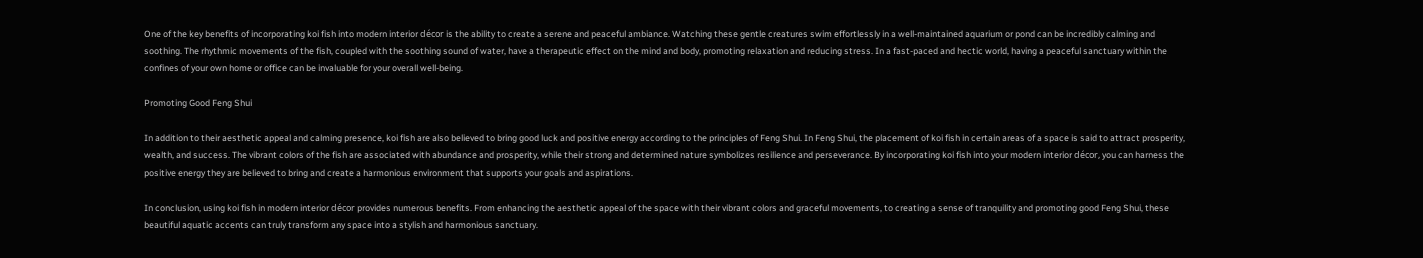One of the key benefits of incorporating koi fish into modern interior décor is the ability to create a serene and peaceful ambiance. Watching these gentle creatures swim effortlessly in a well-maintained aquarium or pond can be incredibly calming and soothing. The rhythmic movements of the fish, coupled with the soothing sound of water, have a therapeutic effect on the mind and body, promoting relaxation and reducing stress. In a fast-paced and hectic world, having a peaceful sanctuary within the confines of your own home or office can be invaluable for your overall well-being.

Promoting Good Feng Shui

In addition to their aesthetic appeal and calming presence, koi fish are also believed to bring good luck and positive energy according to the principles of Feng Shui. In Feng Shui, the placement of koi fish in certain areas of a space is said to attract prosperity, wealth, and success. The vibrant colors of the fish are associated with abundance and prosperity, while their strong and determined nature symbolizes resilience and perseverance. By incorporating koi fish into your modern interior décor, you can harness the positive energy they are believed to bring and create a harmonious environment that supports your goals and aspirations.

In conclusion, using koi fish in modern interior décor provides numerous benefits. From enhancing the aesthetic appeal of the space with their vibrant colors and graceful movements, to creating a sense of tranquility and promoting good Feng Shui, these beautiful aquatic accents can truly transform any space into a stylish and harmonious sanctuary.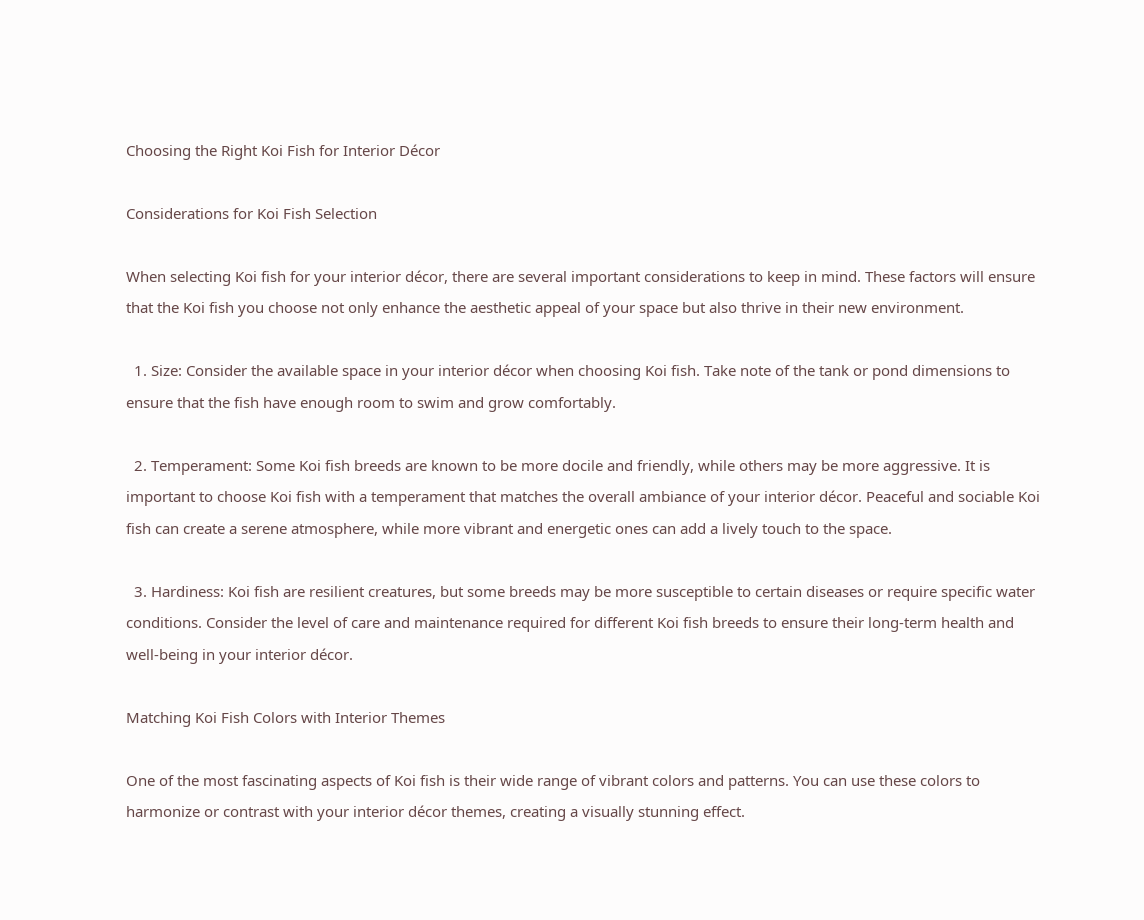Choosing the Right Koi Fish for Interior Décor

Considerations for Koi Fish Selection

When selecting Koi fish for your interior décor, there are several important considerations to keep in mind. These factors will ensure that the Koi fish you choose not only enhance the aesthetic appeal of your space but also thrive in their new environment.

  1. Size: Consider the available space in your interior décor when choosing Koi fish. Take note of the tank or pond dimensions to ensure that the fish have enough room to swim and grow comfortably.

  2. Temperament: Some Koi fish breeds are known to be more docile and friendly, while others may be more aggressive. It is important to choose Koi fish with a temperament that matches the overall ambiance of your interior décor. Peaceful and sociable Koi fish can create a serene atmosphere, while more vibrant and energetic ones can add a lively touch to the space.

  3. Hardiness: Koi fish are resilient creatures, but some breeds may be more susceptible to certain diseases or require specific water conditions. Consider the level of care and maintenance required for different Koi fish breeds to ensure their long-term health and well-being in your interior décor.

Matching Koi Fish Colors with Interior Themes

One of the most fascinating aspects of Koi fish is their wide range of vibrant colors and patterns. You can use these colors to harmonize or contrast with your interior décor themes, creating a visually stunning effect.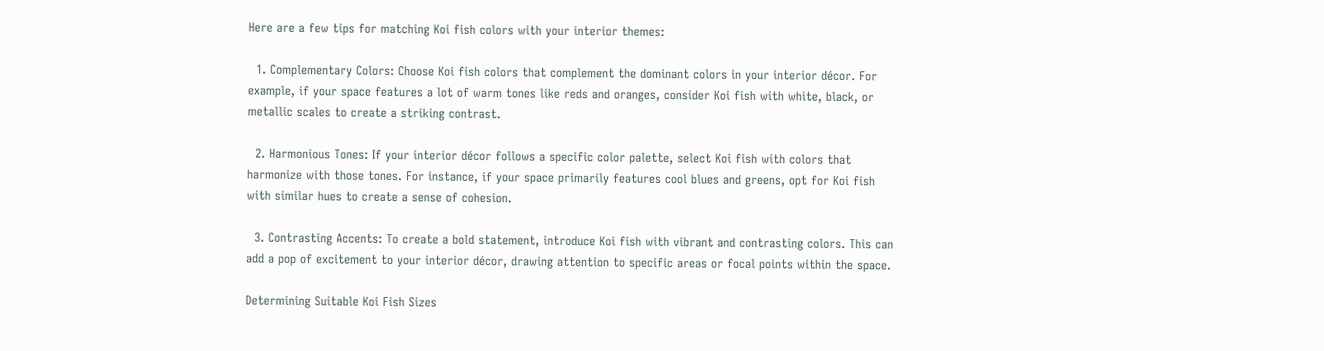Here are a few tips for matching Koi fish colors with your interior themes:

  1. Complementary Colors: Choose Koi fish colors that complement the dominant colors in your interior décor. For example, if your space features a lot of warm tones like reds and oranges, consider Koi fish with white, black, or metallic scales to create a striking contrast.

  2. Harmonious Tones: If your interior décor follows a specific color palette, select Koi fish with colors that harmonize with those tones. For instance, if your space primarily features cool blues and greens, opt for Koi fish with similar hues to create a sense of cohesion.

  3. Contrasting Accents: To create a bold statement, introduce Koi fish with vibrant and contrasting colors. This can add a pop of excitement to your interior décor, drawing attention to specific areas or focal points within the space.

Determining Suitable Koi Fish Sizes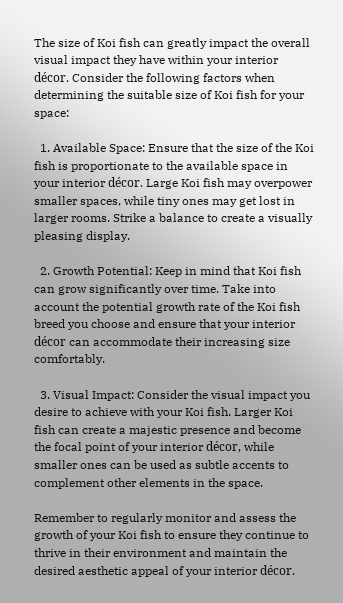The size of Koi fish can greatly impact the overall visual impact they have within your interior décor. Consider the following factors when determining the suitable size of Koi fish for your space:

  1. Available Space: Ensure that the size of the Koi fish is proportionate to the available space in your interior décor. Large Koi fish may overpower smaller spaces, while tiny ones may get lost in larger rooms. Strike a balance to create a visually pleasing display.

  2. Growth Potential: Keep in mind that Koi fish can grow significantly over time. Take into account the potential growth rate of the Koi fish breed you choose and ensure that your interior décor can accommodate their increasing size comfortably.

  3. Visual Impact: Consider the visual impact you desire to achieve with your Koi fish. Larger Koi fish can create a majestic presence and become the focal point of your interior décor, while smaller ones can be used as subtle accents to complement other elements in the space.

Remember to regularly monitor and assess the growth of your Koi fish to ensure they continue to thrive in their environment and maintain the desired aesthetic appeal of your interior décor.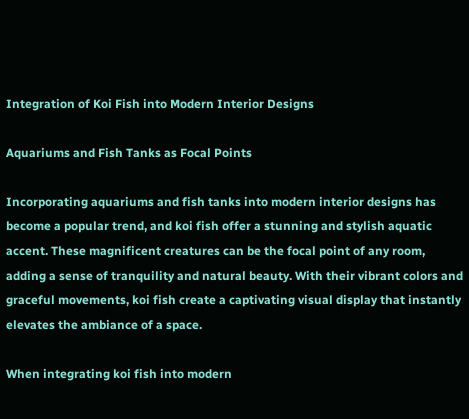Integration of Koi Fish into Modern Interior Designs

Aquariums and Fish Tanks as Focal Points

Incorporating aquariums and fish tanks into modern interior designs has become a popular trend, and koi fish offer a stunning and stylish aquatic accent. These magnificent creatures can be the focal point of any room, adding a sense of tranquility and natural beauty. With their vibrant colors and graceful movements, koi fish create a captivating visual display that instantly elevates the ambiance of a space.

When integrating koi fish into modern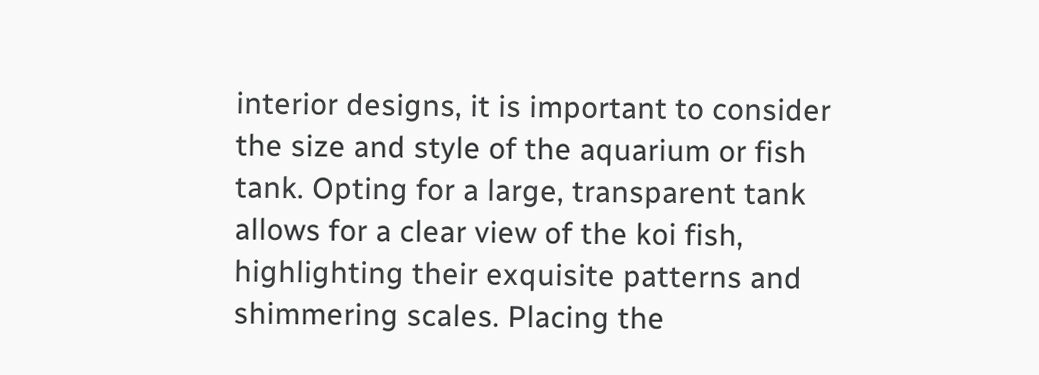interior designs, it is important to consider the size and style of the aquarium or fish tank. Opting for a large, transparent tank allows for a clear view of the koi fish, highlighting their exquisite patterns and shimmering scales. Placing the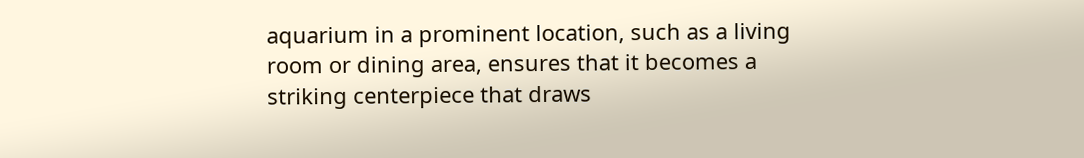aquarium in a prominent location, such as a living room or dining area, ensures that it becomes a striking centerpiece that draws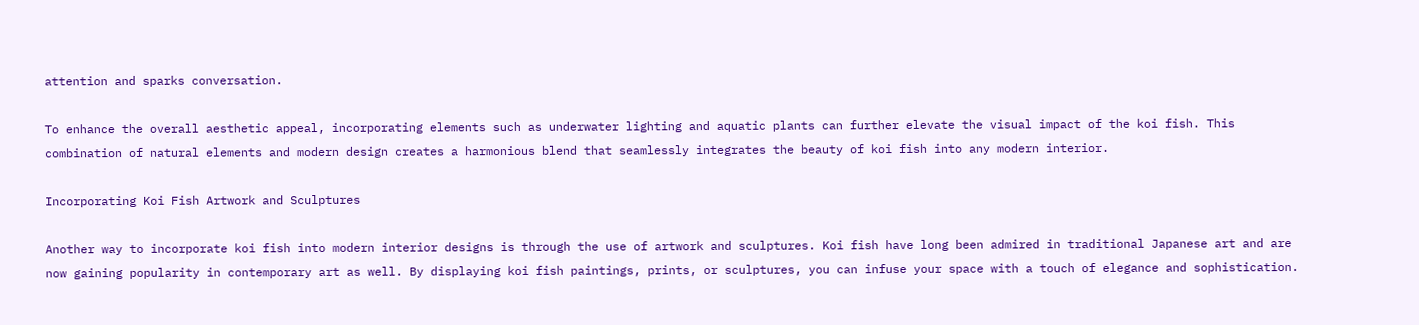attention and sparks conversation.

To enhance the overall aesthetic appeal, incorporating elements such as underwater lighting and aquatic plants can further elevate the visual impact of the koi fish. This combination of natural elements and modern design creates a harmonious blend that seamlessly integrates the beauty of koi fish into any modern interior.

Incorporating Koi Fish Artwork and Sculptures

Another way to incorporate koi fish into modern interior designs is through the use of artwork and sculptures. Koi fish have long been admired in traditional Japanese art and are now gaining popularity in contemporary art as well. By displaying koi fish paintings, prints, or sculptures, you can infuse your space with a touch of elegance and sophistication.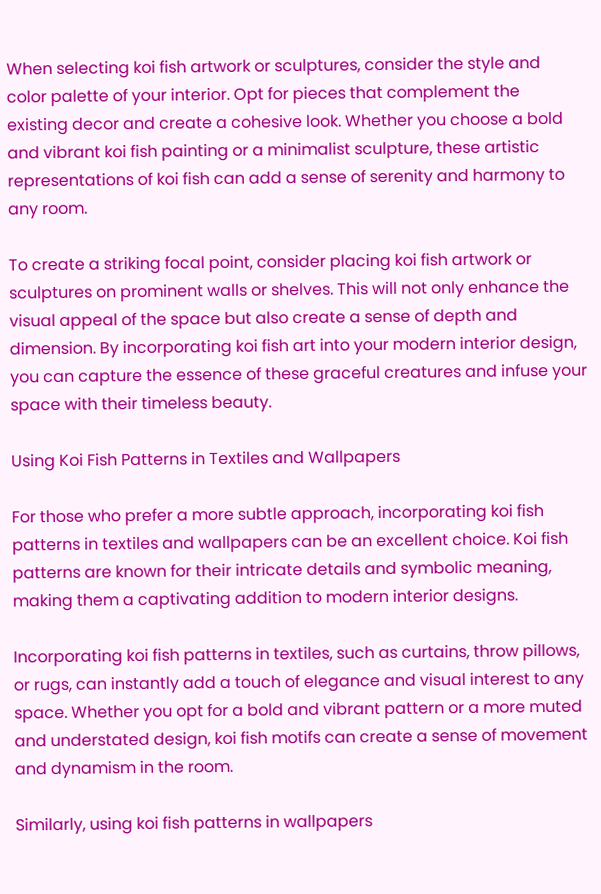When selecting koi fish artwork or sculptures, consider the style and color palette of your interior. Opt for pieces that complement the existing decor and create a cohesive look. Whether you choose a bold and vibrant koi fish painting or a minimalist sculpture, these artistic representations of koi fish can add a sense of serenity and harmony to any room.

To create a striking focal point, consider placing koi fish artwork or sculptures on prominent walls or shelves. This will not only enhance the visual appeal of the space but also create a sense of depth and dimension. By incorporating koi fish art into your modern interior design, you can capture the essence of these graceful creatures and infuse your space with their timeless beauty.

Using Koi Fish Patterns in Textiles and Wallpapers

For those who prefer a more subtle approach, incorporating koi fish patterns in textiles and wallpapers can be an excellent choice. Koi fish patterns are known for their intricate details and symbolic meaning, making them a captivating addition to modern interior designs.

Incorporating koi fish patterns in textiles, such as curtains, throw pillows, or rugs, can instantly add a touch of elegance and visual interest to any space. Whether you opt for a bold and vibrant pattern or a more muted and understated design, koi fish motifs can create a sense of movement and dynamism in the room.

Similarly, using koi fish patterns in wallpapers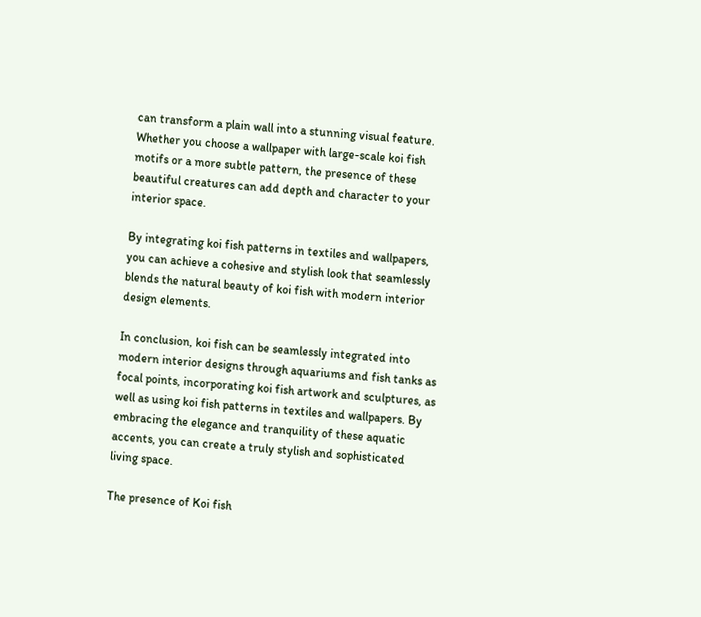can transform a plain wall into a stunning visual feature. Whether you choose a wallpaper with large-scale koi fish motifs or a more subtle pattern, the presence of these beautiful creatures can add depth and character to your interior space.

By integrating koi fish patterns in textiles and wallpapers, you can achieve a cohesive and stylish look that seamlessly blends the natural beauty of koi fish with modern interior design elements.

In conclusion, koi fish can be seamlessly integrated into modern interior designs through aquariums and fish tanks as focal points, incorporating koi fish artwork and sculptures, as well as using koi fish patterns in textiles and wallpapers. By embracing the elegance and tranquility of these aquatic accents, you can create a truly stylish and sophisticated living space.

The presence of Koi fish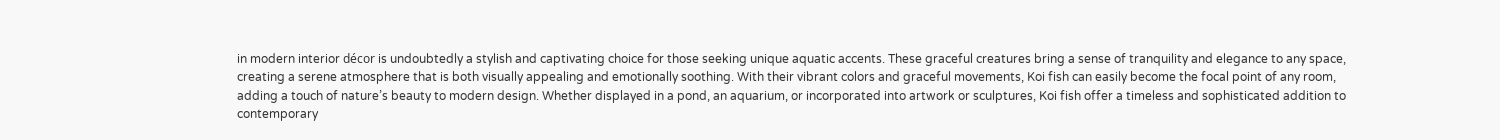in modern interior décor is undoubtedly a stylish and captivating choice for those seeking unique aquatic accents. These graceful creatures bring a sense of tranquility and elegance to any space, creating a serene atmosphere that is both visually appealing and emotionally soothing. With their vibrant colors and graceful movements, Koi fish can easily become the focal point of any room, adding a touch of nature’s beauty to modern design. Whether displayed in a pond, an aquarium, or incorporated into artwork or sculptures, Koi fish offer a timeless and sophisticated addition to contemporary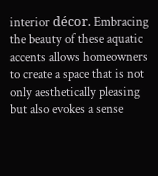interior décor. Embracing the beauty of these aquatic accents allows homeowners to create a space that is not only aesthetically pleasing but also evokes a sense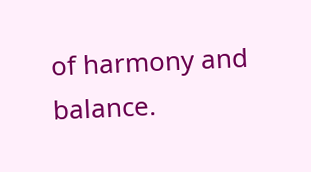of harmony and balance.